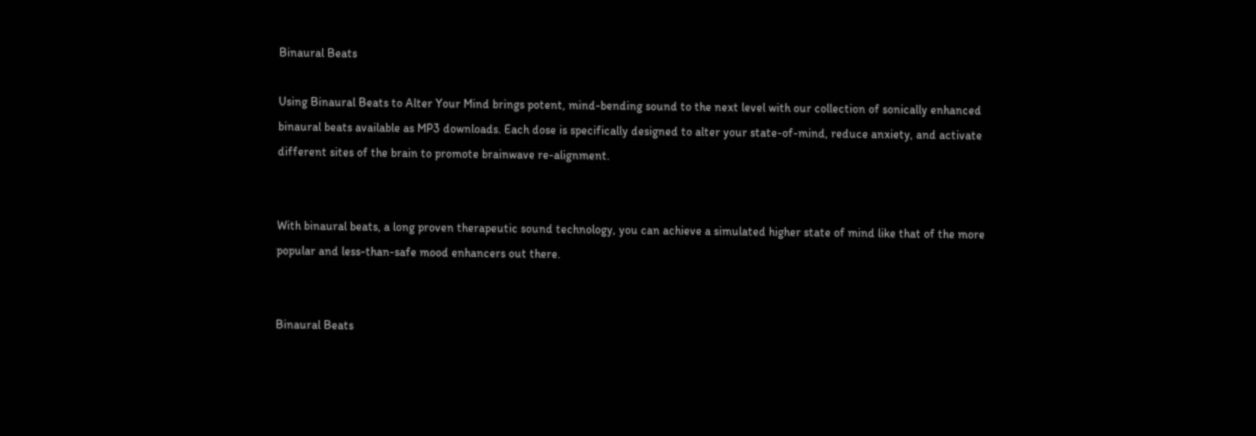Binaural Beats

Using Binaural Beats to Alter Your Mind brings potent, mind-bending sound to the next level with our collection of sonically enhanced binaural beats available as MP3 downloads. Each dose is specifically designed to alter your state-of-mind, reduce anxiety, and activate different sites of the brain to promote brainwave re-alignment.


With binaural beats, a long proven therapeutic sound technology, you can achieve a simulated higher state of mind like that of the more popular and less-than-safe mood enhancers out there.


Binaural Beats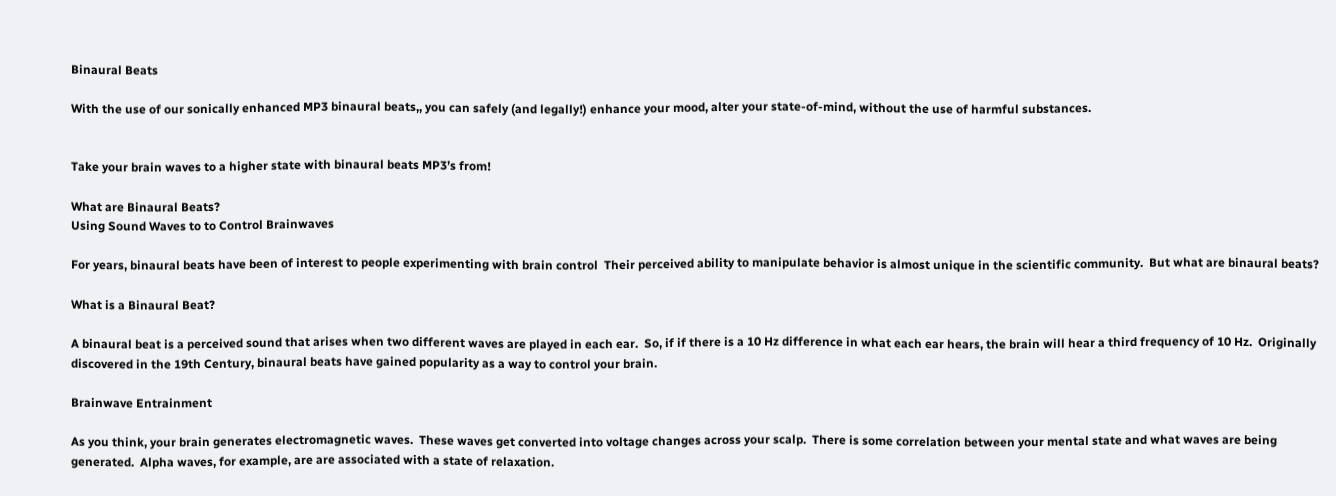Binaural Beats

With the use of our sonically enhanced MP3 binaural beats,, you can safely (and legally!) enhance your mood, alter your state-of-mind, without the use of harmful substances.


Take your brain waves to a higher state with binaural beats MP3’s from!

What are Binaural Beats?
Using Sound Waves to to Control Brainwaves

For years, binaural beats have been of interest to people experimenting with brain control  Their perceived ability to manipulate behavior is almost unique in the scientific community.  But what are binaural beats?

What is a Binaural Beat?

A binaural beat is a perceived sound that arises when two different waves are played in each ear.  So, if if there is a 10 Hz difference in what each ear hears, the brain will hear a third frequency of 10 Hz.  Originally discovered in the 19th Century, binaural beats have gained popularity as a way to control your brain.

Brainwave Entrainment

As you think, your brain generates electromagnetic waves.  These waves get converted into voltage changes across your scalp.  There is some correlation between your mental state and what waves are being generated.  Alpha waves, for example, are are associated with a state of relaxation.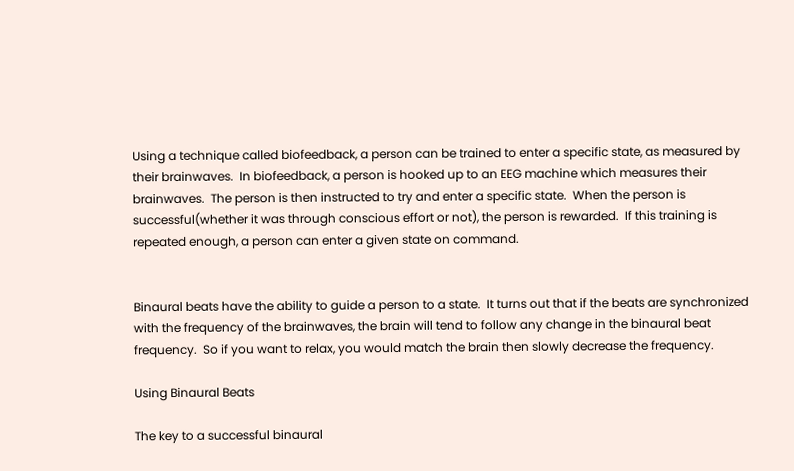Using a technique called biofeedback, a person can be trained to enter a specific state, as measured by their brainwaves.  In biofeedback, a person is hooked up to an EEG machine which measures their brainwaves.  The person is then instructed to try and enter a specific state.  When the person is successful(whether it was through conscious effort or not), the person is rewarded.  If this training is repeated enough, a person can enter a given state on command.


Binaural beats have the ability to guide a person to a state.  It turns out that if the beats are synchronized with the frequency of the brainwaves, the brain will tend to follow any change in the binaural beat frequency.  So if you want to relax, you would match the brain then slowly decrease the frequency.

Using Binaural Beats

The key to a successful binaural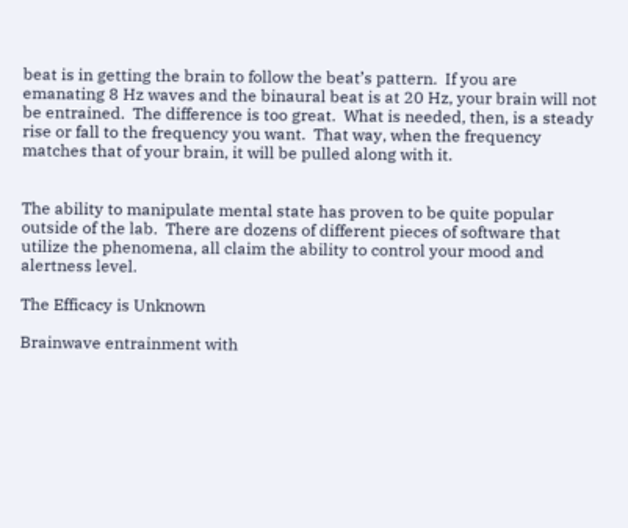beat is in getting the brain to follow the beat’s pattern.  If you are emanating 8 Hz waves and the binaural beat is at 20 Hz, your brain will not be entrained.  The difference is too great.  What is needed, then, is a steady rise or fall to the frequency you want.  That way, when the frequency matches that of your brain, it will be pulled along with it.


The ability to manipulate mental state has proven to be quite popular outside of the lab.  There are dozens of different pieces of software that utilize the phenomena, all claim the ability to control your mood and alertness level.

The Efficacy is Unknown

Brainwave entrainment with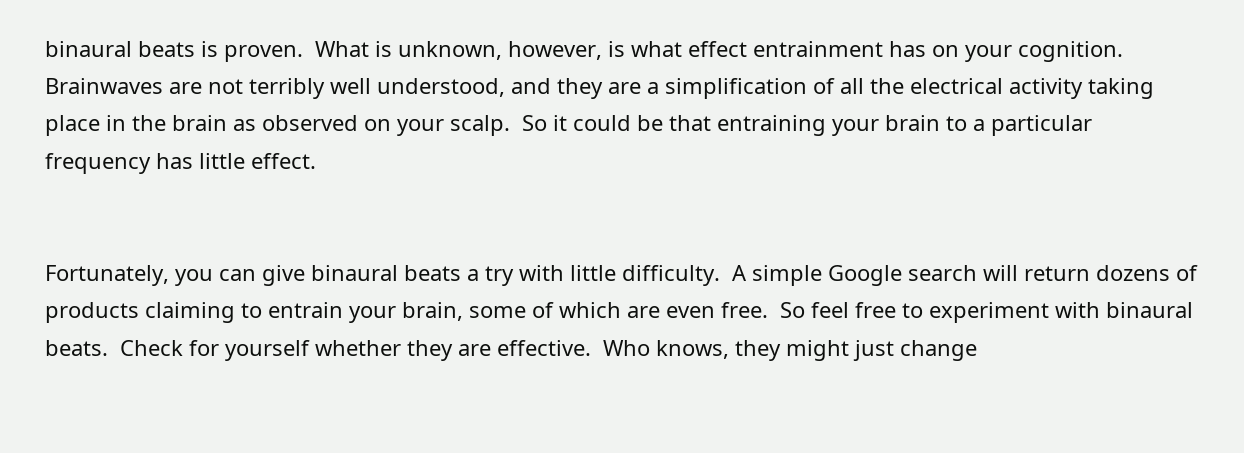binaural beats is proven.  What is unknown, however, is what effect entrainment has on your cognition.  Brainwaves are not terribly well understood, and they are a simplification of all the electrical activity taking place in the brain as observed on your scalp.  So it could be that entraining your brain to a particular frequency has little effect.


Fortunately, you can give binaural beats a try with little difficulty.  A simple Google search will return dozens of products claiming to entrain your brain, some of which are even free.  So feel free to experiment with binaural beats.  Check for yourself whether they are effective.  Who knows, they might just change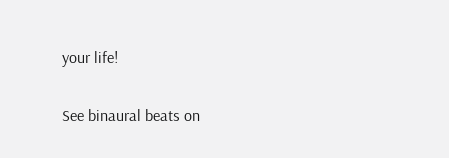your life!

See binaural beats on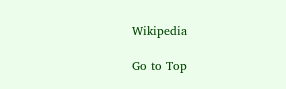Wikipedia

Go to Top